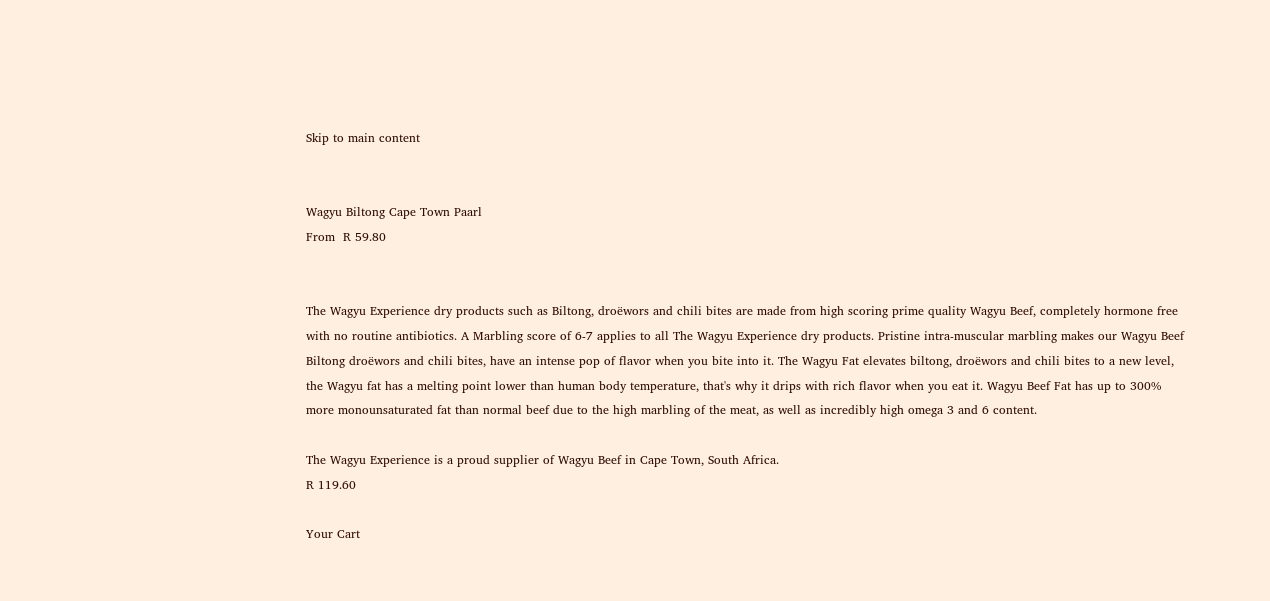Skip to main content


Wagyu Biltong Cape Town Paarl
From  R 59.80


The Wagyu Experience dry products such as Biltong, droëwors and chili bites are made from high scoring prime quality Wagyu Beef, completely hormone free with no routine antibiotics. A Marbling score of 6-7 applies to all The Wagyu Experience dry products. Pristine intra-muscular marbling makes our Wagyu Beef Biltong droëwors and chili bites, have an intense pop of flavor when you bite into it. The Wagyu Fat elevates biltong, droëwors and chili bites to a new level, the Wagyu fat has a melting point lower than human body temperature, that's why it drips with rich flavor when you eat it. Wagyu Beef Fat has up to 300% more monounsaturated fat than normal beef due to the high marbling of the meat, as well as incredibly high omega 3 and 6 content.

The Wagyu Experience is a proud supplier of Wagyu Beef in Cape Town, South Africa.
R 119.60

Your Cart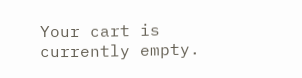Your cart is currently empty.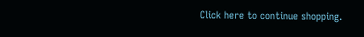Click here to continue shopping.